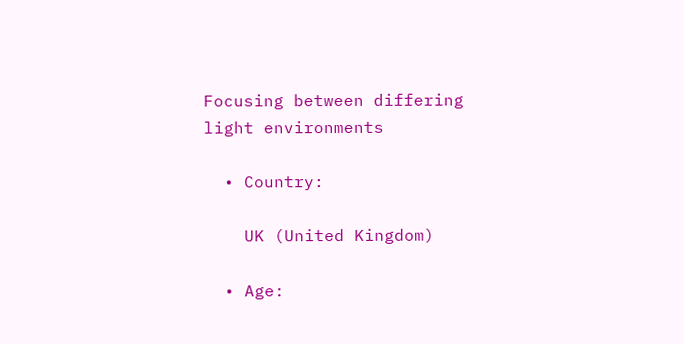Focusing between differing light environments

  • Country:

    UK (United Kingdom)

  • Age: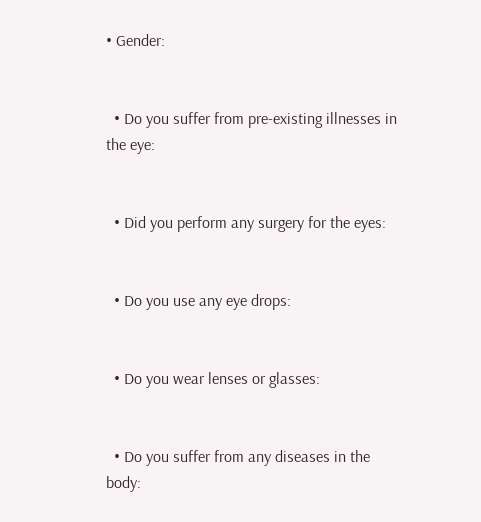• Gender:


  • Do you suffer from pre-existing illnesses in the eye:


  • Did you perform any surgery for the eyes:


  • Do you use any eye drops:


  • Do you wear lenses or glasses:


  • Do you suffer from any diseases in the body: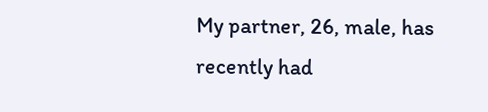My partner, 26, male, has recently had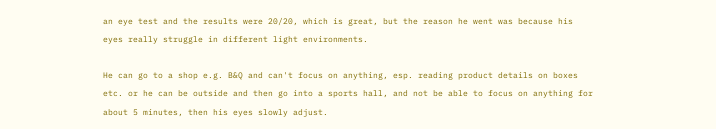an eye test and the results were 20/20, which is great, but the reason he went was because his eyes really struggle in different light environments.

He can go to a shop e.g. B&Q and can't focus on anything, esp. reading product details on boxes etc. or he can be outside and then go into a sports hall, and not be able to focus on anything for about 5 minutes, then his eyes slowly adjust.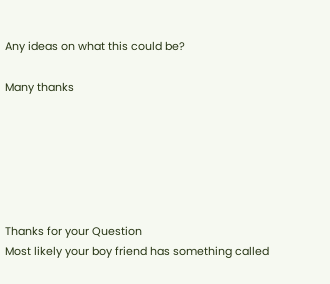Any ideas on what this could be?

Many thanks






Thanks for your Question
Most likely your boy friend has something called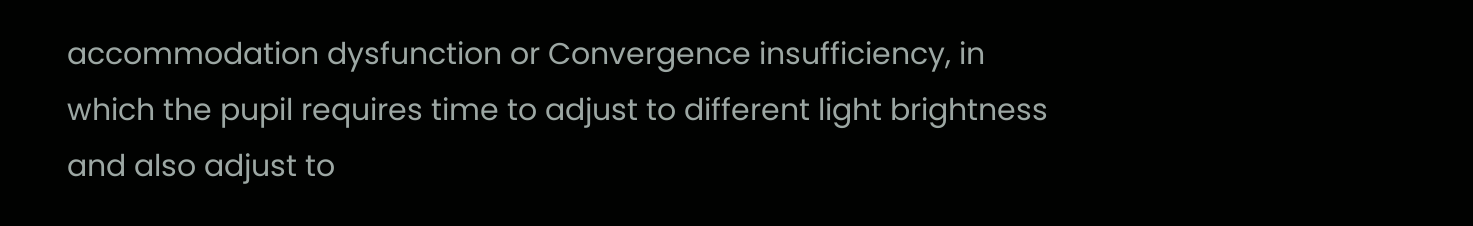accommodation dysfunction or Convergence insufficiency, in which the pupil requires time to adjust to different light brightness and also adjust to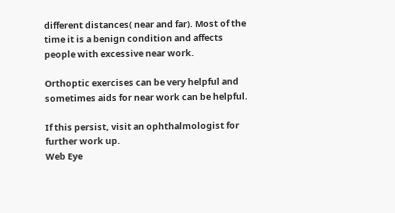different distances( near and far). Most of the time it is a benign condition and affects people with excessive near work.

Orthoptic exercises can be very helpful and sometimes aids for near work can be helpful.

If this persist, visit an ophthalmologist for further work up.
Web Eye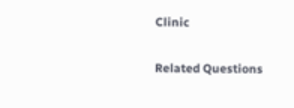Clinic

Related Questions